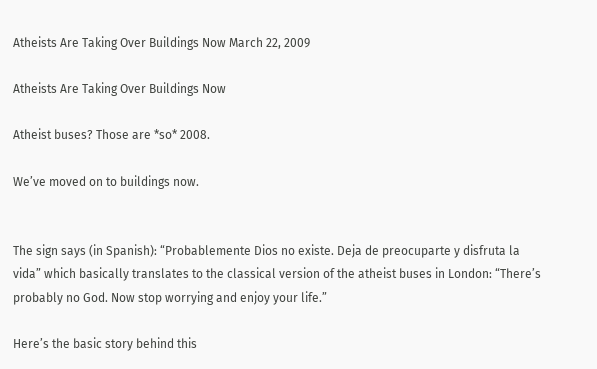Atheists Are Taking Over Buildings Now March 22, 2009

Atheists Are Taking Over Buildings Now

Atheist buses? Those are *so* 2008.

We’ve moved on to buildings now.


The sign says (in Spanish): “Probablemente Dios no existe. Deja de preocuparte y disfruta la vida” which basically translates to the classical version of the atheist buses in London: “There’s probably no God. Now stop worrying and enjoy your life.”

Here’s the basic story behind this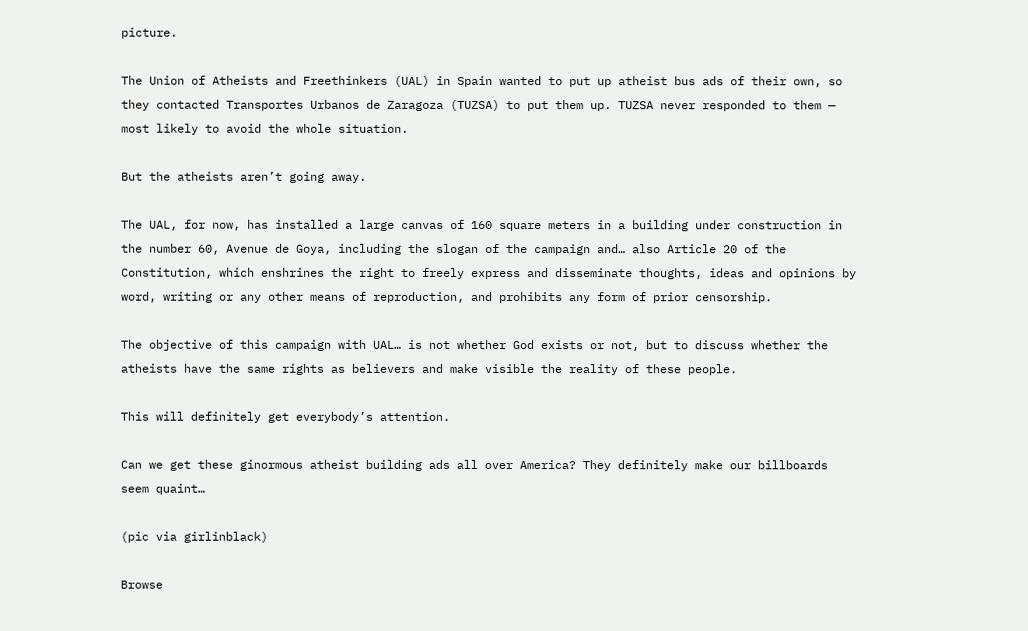picture.

The Union of Atheists and Freethinkers (UAL) in Spain wanted to put up atheist bus ads of their own, so they contacted Transportes Urbanos de Zaragoza (TUZSA) to put them up. TUZSA never responded to them — most likely to avoid the whole situation.

But the atheists aren’t going away.

The UAL, for now, has installed a large canvas of 160 square meters in a building under construction in the number 60, Avenue de Goya, including the slogan of the campaign and… also Article 20 of the Constitution, which enshrines the right to freely express and disseminate thoughts, ideas and opinions by word, writing or any other means of reproduction, and prohibits any form of prior censorship.

The objective of this campaign with UAL… is not whether God exists or not, but to discuss whether the atheists have the same rights as believers and make visible the reality of these people.

This will definitely get everybody’s attention.

Can we get these ginormous atheist building ads all over America? They definitely make our billboards seem quaint…

(pic via girlinblack)

Browse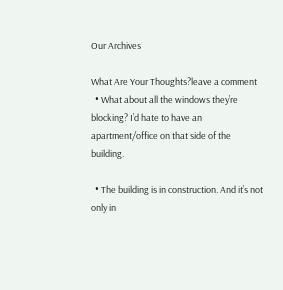Our Archives

What Are Your Thoughts?leave a comment
  • What about all the windows they’re blocking? I’d hate to have an apartment/office on that side of the building.

  • The building is in construction. And it’s not only in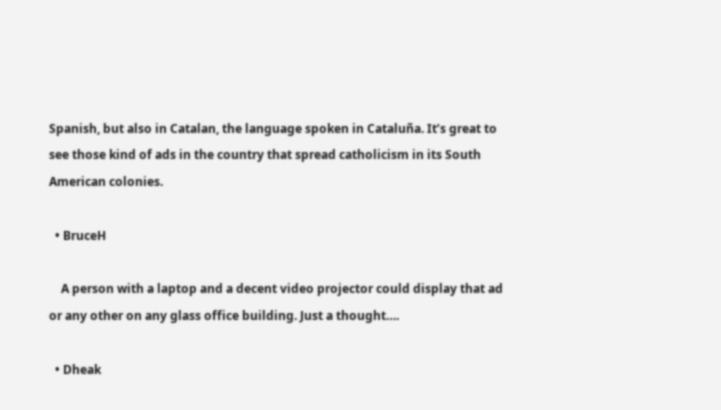Spanish, but also in Catalan, the language spoken in Cataluña. It’s great to see those kind of ads in the country that spread catholicism in its South American colonies.

  • BruceH

    A person with a laptop and a decent video projector could display that ad or any other on any glass office building. Just a thought….

  • Dheak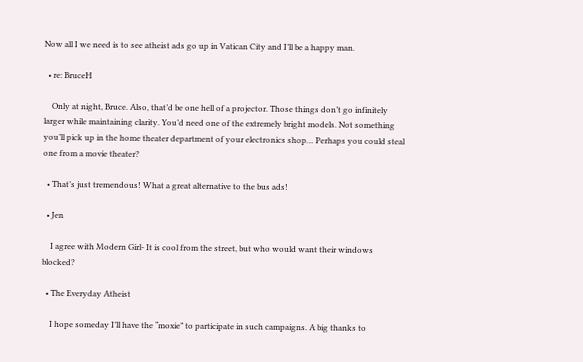Now all I we need is to see atheist ads go up in Vatican City and I’ll be a happy man.

  • re: BruceH

    Only at night, Bruce. Also, that’d be one hell of a projector. Those things don’t go infinitely larger while maintaining clarity. You’d need one of the extremely bright models. Not something you’ll pick up in the home theater department of your electronics shop… Perhaps you could steal one from a movie theater?

  • That’s just tremendous! What a great alternative to the bus ads!

  • Jen

    I agree with Modern Girl- It is cool from the street, but who would want their windows blocked?

  • The Everyday Atheist

    I hope someday I’ll have the “moxie” to participate in such campaigns. A big thanks to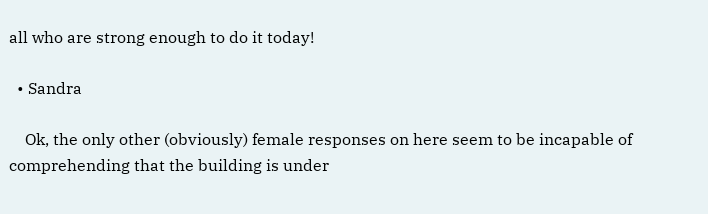all who are strong enough to do it today!

  • Sandra

    Ok, the only other (obviously) female responses on here seem to be incapable of comprehending that the building is under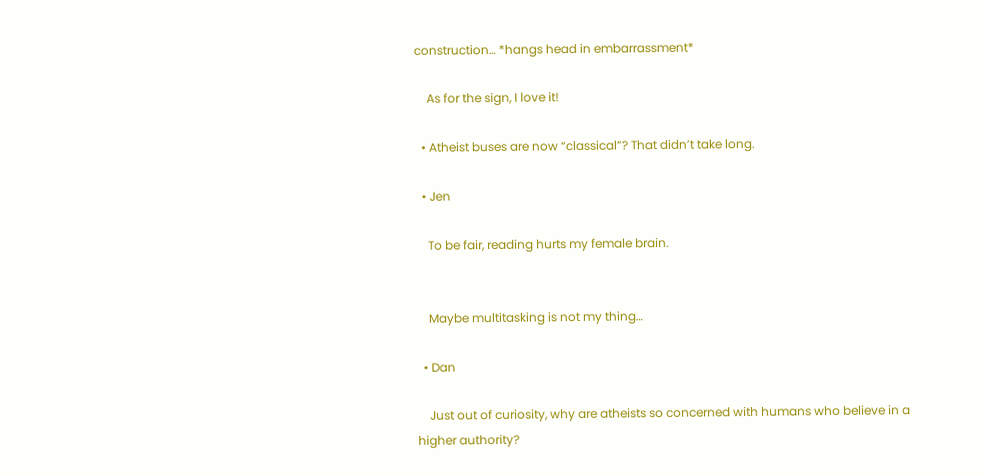construction… *hangs head in embarrassment*

    As for the sign, I love it!

  • Atheist buses are now “classical”? That didn’t take long.

  • Jen

    To be fair, reading hurts my female brain.


    Maybe multitasking is not my thing…

  • Dan

    Just out of curiosity, why are atheists so concerned with humans who believe in a higher authority?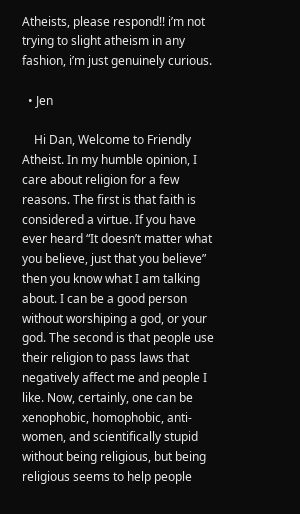Atheists, please respond!! i’m not trying to slight atheism in any fashion, i’m just genuinely curious.

  • Jen

    Hi Dan, Welcome to Friendly Atheist. In my humble opinion, I care about religion for a few reasons. The first is that faith is considered a virtue. If you have ever heard “It doesn’t matter what you believe, just that you believe” then you know what I am talking about. I can be a good person without worshiping a god, or your god. The second is that people use their religion to pass laws that negatively affect me and people I like. Now, certainly, one can be xenophobic, homophobic, anti-women, and scientifically stupid without being religious, but being religious seems to help people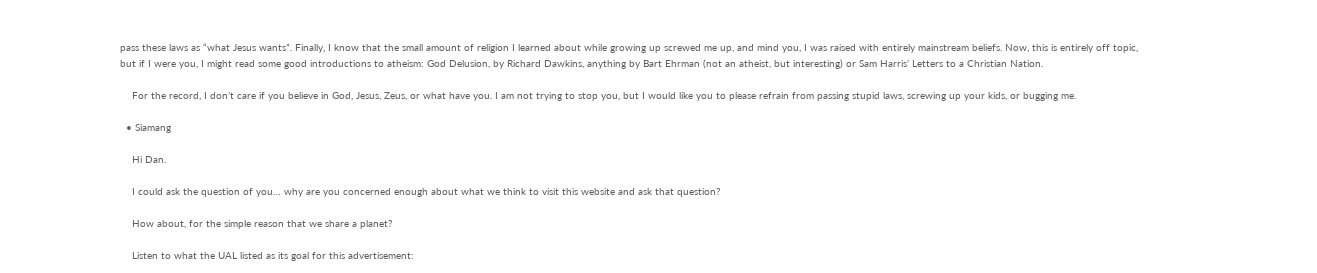pass these laws as “what Jesus wants”. Finally, I know that the small amount of religion I learned about while growing up screwed me up, and mind you, I was raised with entirely mainstream beliefs. Now, this is entirely off topic, but if I were you, I might read some good introductions to atheism: God Delusion, by Richard Dawkins, anything by Bart Ehrman (not an atheist, but interesting) or Sam Harris’ Letters to a Christian Nation.

    For the record, I don’t care if you believe in God, Jesus, Zeus, or what have you. I am not trying to stop you, but I would like you to please refrain from passing stupid laws, screwing up your kids, or bugging me.

  • Siamang

    Hi Dan.

    I could ask the question of you… why are you concerned enough about what we think to visit this website and ask that question?

    How about, for the simple reason that we share a planet?

    Listen to what the UAL listed as its goal for this advertisement: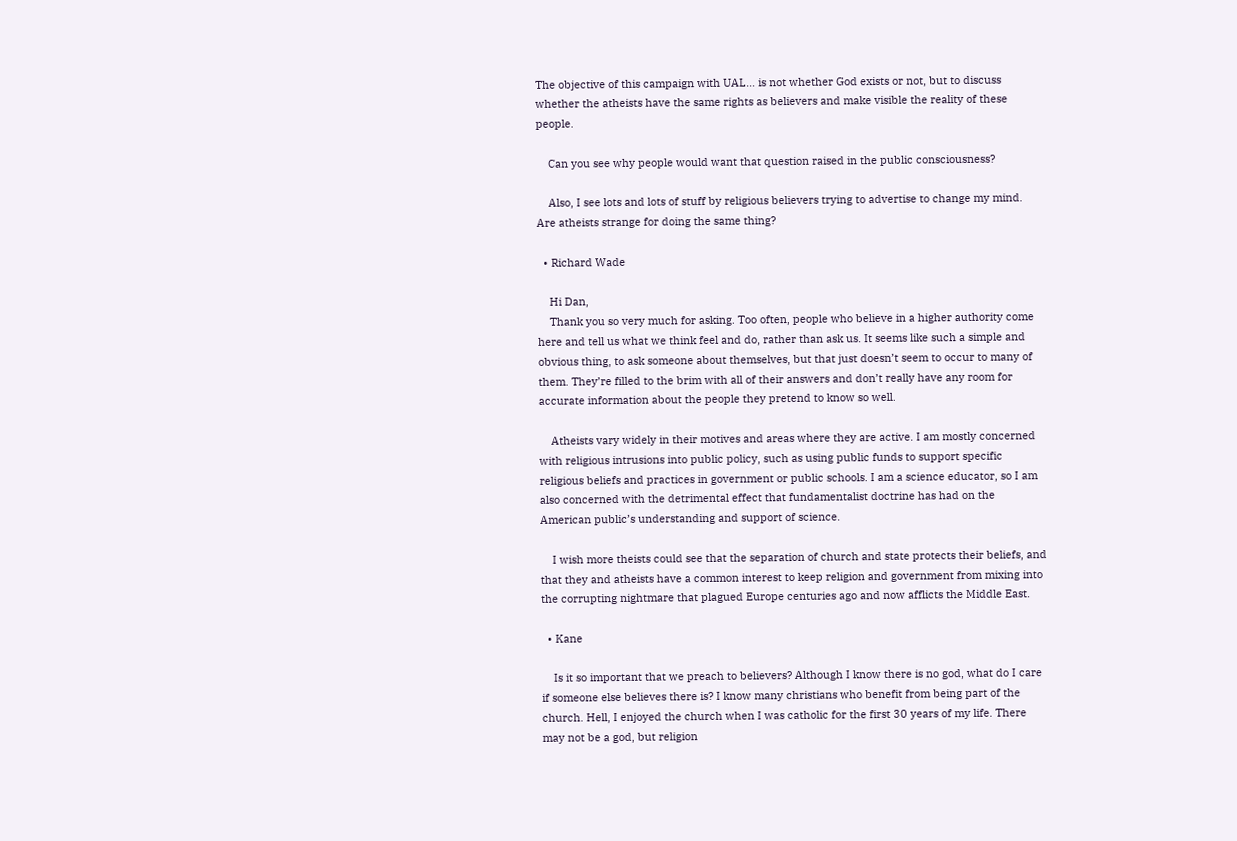The objective of this campaign with UAL… is not whether God exists or not, but to discuss whether the atheists have the same rights as believers and make visible the reality of these people.

    Can you see why people would want that question raised in the public consciousness?

    Also, I see lots and lots of stuff by religious believers trying to advertise to change my mind. Are atheists strange for doing the same thing?

  • Richard Wade

    Hi Dan,
    Thank you so very much for asking. Too often, people who believe in a higher authority come here and tell us what we think feel and do, rather than ask us. It seems like such a simple and obvious thing, to ask someone about themselves, but that just doesn’t seem to occur to many of them. They’re filled to the brim with all of their answers and don’t really have any room for accurate information about the people they pretend to know so well.

    Atheists vary widely in their motives and areas where they are active. I am mostly concerned with religious intrusions into public policy, such as using public funds to support specific religious beliefs and practices in government or public schools. I am a science educator, so I am also concerned with the detrimental effect that fundamentalist doctrine has had on the American public’s understanding and support of science.

    I wish more theists could see that the separation of church and state protects their beliefs, and that they and atheists have a common interest to keep religion and government from mixing into the corrupting nightmare that plagued Europe centuries ago and now afflicts the Middle East.

  • Kane

    Is it so important that we preach to believers? Although I know there is no god, what do I care if someone else believes there is? I know many christians who benefit from being part of the church. Hell, I enjoyed the church when I was catholic for the first 30 years of my life. There may not be a god, but religion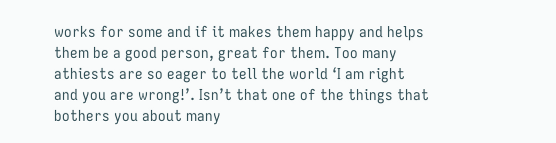works for some and if it makes them happy and helps them be a good person, great for them. Too many athiests are so eager to tell the world ‘I am right and you are wrong!’. Isn’t that one of the things that bothers you about many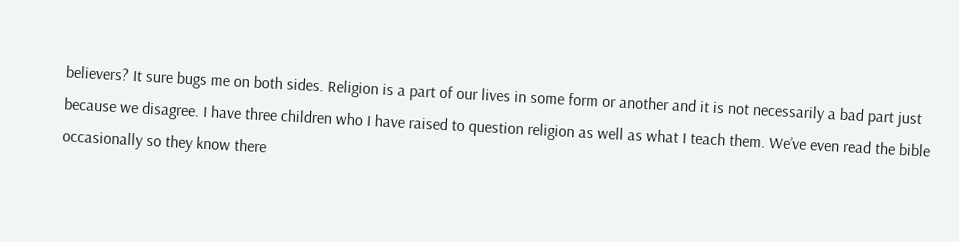believers? It sure bugs me on both sides. Religion is a part of our lives in some form or another and it is not necessarily a bad part just because we disagree. I have three children who I have raised to question religion as well as what I teach them. We’ve even read the bible occasionally so they know there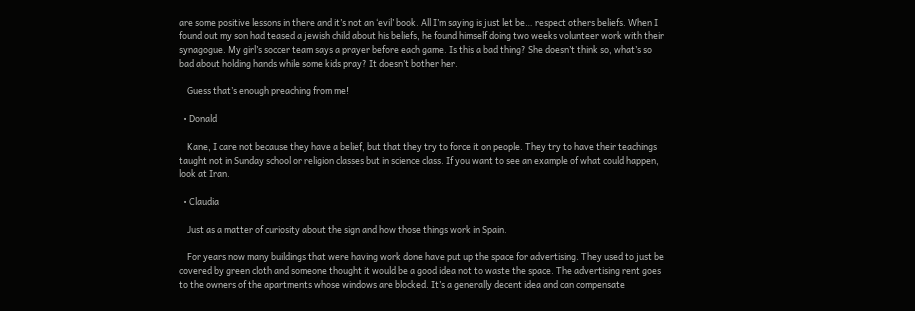are some positive lessons in there and it’s not an ‘evil’ book. All I’m saying is just let be… respect others beliefs. When I found out my son had teased a jewish child about his beliefs, he found himself doing two weeks volunteer work with their synagogue. My girl’s soccer team says a prayer before each game. Is this a bad thing? She doesn’t think so, what’s so bad about holding hands while some kids pray? It doesn’t bother her.

    Guess that’s enough preaching from me!

  • Donald

    Kane, I care not because they have a belief, but that they try to force it on people. They try to have their teachings taught not in Sunday school or religion classes but in science class. If you want to see an example of what could happen, look at Iran.

  • Claudia

    Just as a matter of curiosity about the sign and how those things work in Spain.

    For years now many buildings that were having work done have put up the space for advertising. They used to just be covered by green cloth and someone thought it would be a good idea not to waste the space. The advertising rent goes to the owners of the apartments whose windows are blocked. It’s a generally decent idea and can compensate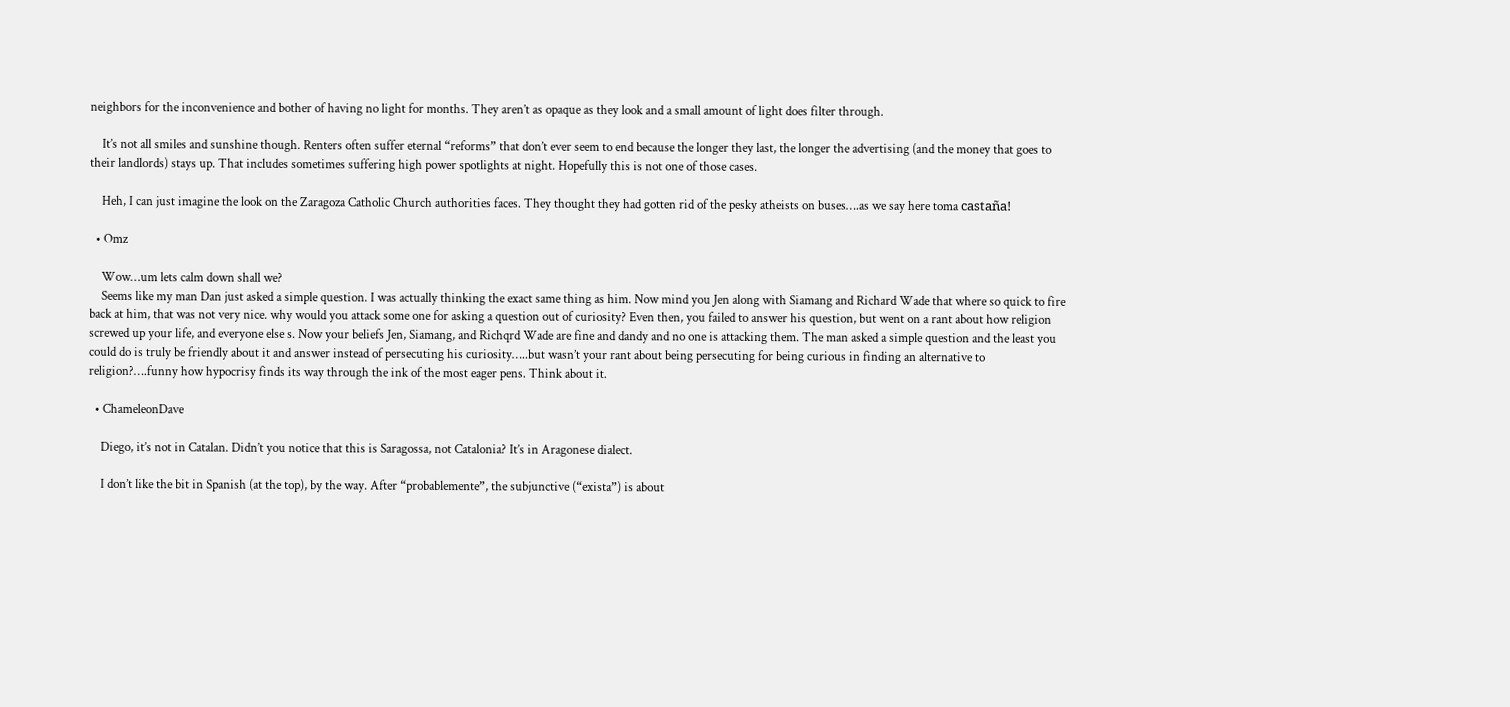neighbors for the inconvenience and bother of having no light for months. They aren’t as opaque as they look and a small amount of light does filter through.

    It’s not all smiles and sunshine though. Renters often suffer eternal “reforms” that don’t ever seem to end because the longer they last, the longer the advertising (and the money that goes to their landlords) stays up. That includes sometimes suffering high power spotlights at night. Hopefully this is not one of those cases.

    Heh, I can just imagine the look on the Zaragoza Catholic Church authorities faces. They thought they had gotten rid of the pesky atheists on buses….as we say here toma castaña!

  • Omz

    Wow…um lets calm down shall we?
    Seems like my man Dan just asked a simple question. I was actually thinking the exact same thing as him. Now mind you Jen along with Siamang and Richard Wade that where so quick to fire back at him, that was not very nice. why would you attack some one for asking a question out of curiosity? Even then, you failed to answer his question, but went on a rant about how religion screwed up your life, and everyone else s. Now your beliefs Jen, Siamang, and Richqrd Wade are fine and dandy and no one is attacking them. The man asked a simple question and the least you could do is truly be friendly about it and answer instead of persecuting his curiosity…..but wasn’t your rant about being persecuting for being curious in finding an alternative to religion?….funny how hypocrisy finds its way through the ink of the most eager pens. Think about it.

  • ChameleonDave

    Diego, it’s not in Catalan. Didn’t you notice that this is Saragossa, not Catalonia? It’s in Aragonese dialect.

    I don’t like the bit in Spanish (at the top), by the way. After “probablemente”, the subjunctive (“exista”) is about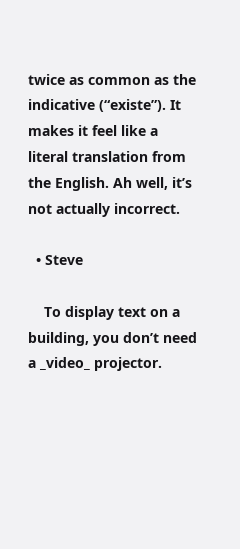twice as common as the indicative (“existe”). It makes it feel like a literal translation from the English. Ah well, it’s not actually incorrect.

  • Steve

    To display text on a building, you don’t need a _video_ projector.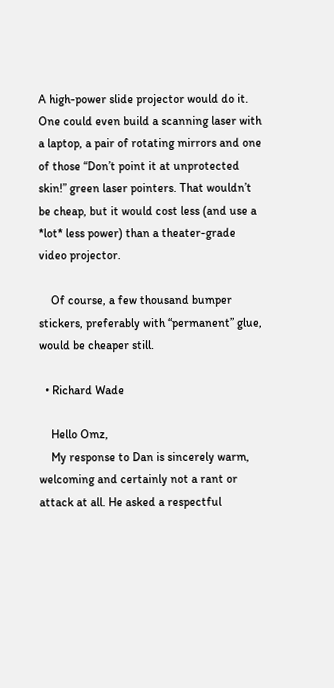A high-power slide projector would do it. One could even build a scanning laser with a laptop, a pair of rotating mirrors and one of those “Don’t point it at unprotected skin!” green laser pointers. That wouldn’t be cheap, but it would cost less (and use a *lot* less power) than a theater-grade video projector.

    Of course, a few thousand bumper stickers, preferably with “permanent” glue, would be cheaper still.

  • Richard Wade

    Hello Omz,
    My response to Dan is sincerely warm, welcoming and certainly not a rant or attack at all. He asked a respectful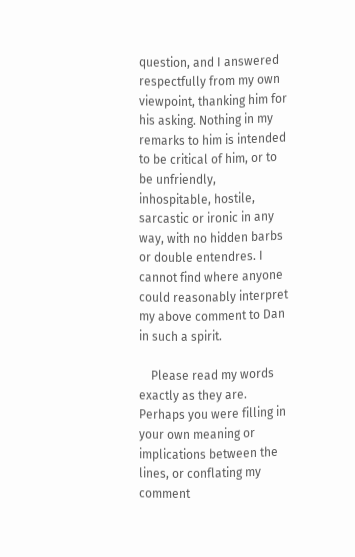question, and I answered respectfully from my own viewpoint, thanking him for his asking. Nothing in my remarks to him is intended to be critical of him, or to be unfriendly, inhospitable, hostile, sarcastic or ironic in any way, with no hidden barbs or double entendres. I cannot find where anyone could reasonably interpret my above comment to Dan in such a spirit.

    Please read my words exactly as they are. Perhaps you were filling in your own meaning or implications between the lines, or conflating my comment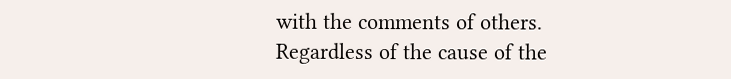with the comments of others. Regardless of the cause of the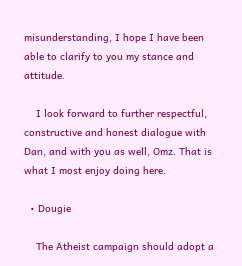misunderstanding, I hope I have been able to clarify to you my stance and attitude.

    I look forward to further respectful, constructive and honest dialogue with Dan, and with you as well, Omz. That is what I most enjoy doing here.

  • Dougie

    The Atheist campaign should adopt a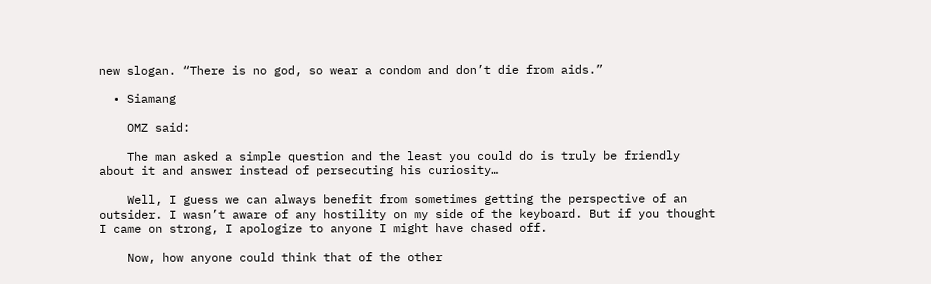new slogan. “There is no god, so wear a condom and don’t die from aids.”

  • Siamang

    OMZ said:

    The man asked a simple question and the least you could do is truly be friendly about it and answer instead of persecuting his curiosity…

    Well, I guess we can always benefit from sometimes getting the perspective of an outsider. I wasn’t aware of any hostility on my side of the keyboard. But if you thought I came on strong, I apologize to anyone I might have chased off.

    Now, how anyone could think that of the other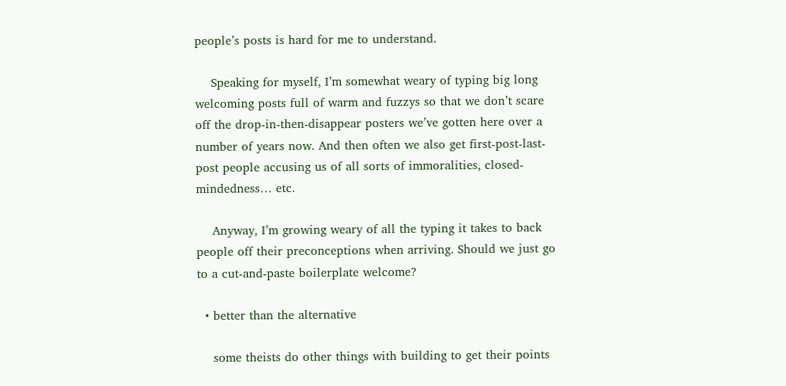people’s posts is hard for me to understand.

    Speaking for myself, I’m somewhat weary of typing big long welcoming posts full of warm and fuzzys so that we don’t scare off the drop-in-then-disappear posters we’ve gotten here over a number of years now. And then often we also get first-post-last-post people accusing us of all sorts of immoralities, closed-mindedness… etc.

    Anyway, I’m growing weary of all the typing it takes to back people off their preconceptions when arriving. Should we just go to a cut-and-paste boilerplate welcome?

  • better than the alternative

    some theists do other things with building to get their points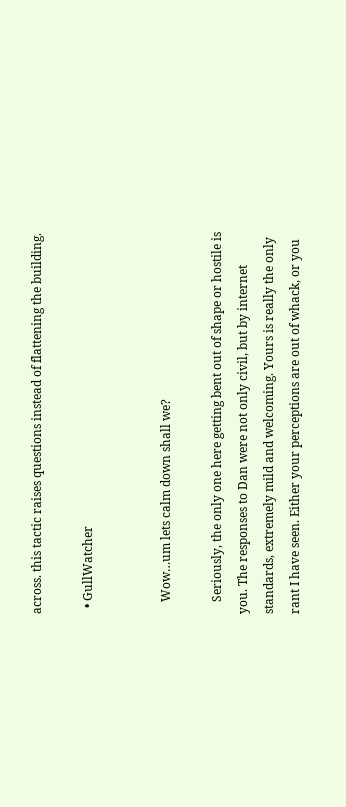across. this tactic raises questions instead of flattening the building.

  • GullWatcher


    Wow…um lets calm down shall we?

    Seriously, the only one here getting bent out of shape or hostile is you. The responses to Dan were not only civil, but by internet standards, extremely mild and welcoming. Yours is really the only rant I have seen. Either your perceptions are out of whack, or you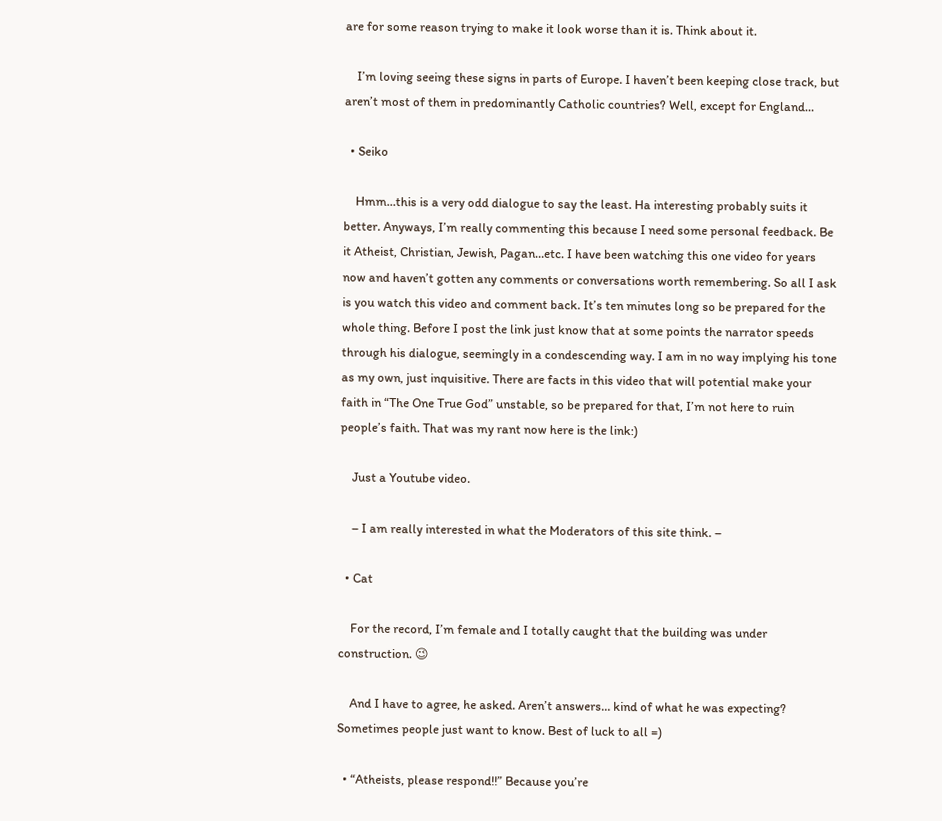are for some reason trying to make it look worse than it is. Think about it.

    I’m loving seeing these signs in parts of Europe. I haven’t been keeping close track, but aren’t most of them in predominantly Catholic countries? Well, except for England…

  • Seiko

    Hmm…this is a very odd dialogue to say the least. Ha interesting probably suits it better. Anyways, I’m really commenting this because I need some personal feedback. Be it Atheist, Christian, Jewish, Pagan…etc. I have been watching this one video for years now and haven’t gotten any comments or conversations worth remembering. So all I ask is you watch this video and comment back. It’s ten minutes long so be prepared for the whole thing. Before I post the link just know that at some points the narrator speeds through his dialogue, seemingly in a condescending way. I am in no way implying his tone as my own, just inquisitive. There are facts in this video that will potential make your faith in “The One True God” unstable, so be prepared for that, I’m not here to ruin people’s faith. That was my rant now here is the link:)

    Just a Youtube video.

    – I am really interested in what the Moderators of this site think. –

  • Cat

    For the record, I’m female and I totally caught that the building was under construction. 😉

    And I have to agree, he asked. Aren’t answers… kind of what he was expecting? Sometimes people just want to know. Best of luck to all =)

  • “Atheists, please respond!!” Because you’re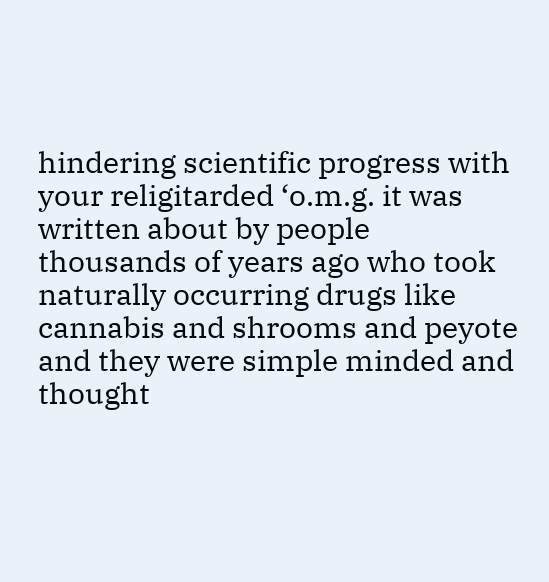hindering scientific progress with your religitarded ‘o.m.g. it was written about by people thousands of years ago who took naturally occurring drugs like cannabis and shrooms and peyote and they were simple minded and thought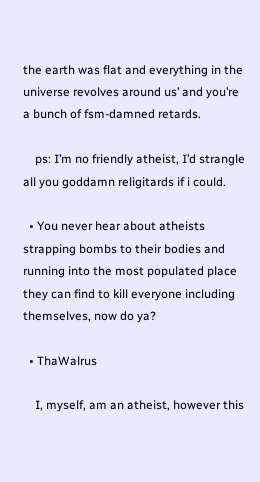the earth was flat and everything in the universe revolves around us’ and you’re a bunch of fsm-damned retards.

    ps: I’m no friendly atheist, I’d strangle all you goddamn religitards if i could.

  • You never hear about atheists strapping bombs to their bodies and running into the most populated place they can find to kill everyone including themselves, now do ya?

  • ThaWalrus

    I, myself, am an atheist, however this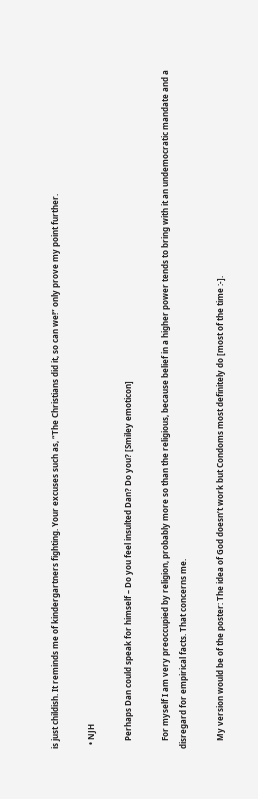is just childish. It reminds me of kindergartners fighting. Your excuses such as, “The Christians did it, so can we!” only prove my point further.

  • NJH

    Perhaps Dan could speak for himself – Do you feel insulted Dan? Do you? [Smiley emoticon]

    For myself I am very preoccupied by religion, probably more so than the religious, because belief in a higher power tends to bring with it an undemocratic mandate and a disregard for empirical facts. That concerns me.

    My version would be of the poster: The idea of God doesn’t work but Condoms most definitely do [most of the time :-].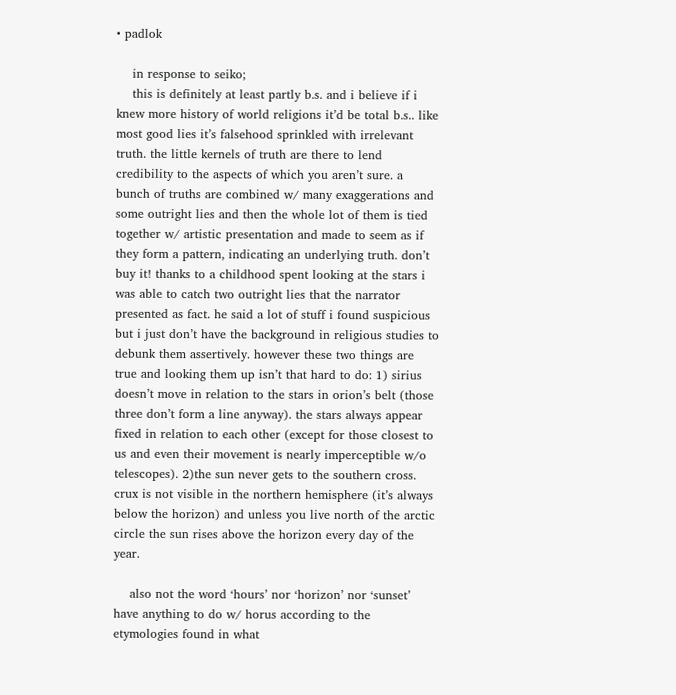• padlok

    in response to seiko;
    this is definitely at least partly b.s. and i believe if i knew more history of world religions it’d be total b.s.. like most good lies it’s falsehood sprinkled with irrelevant truth. the little kernels of truth are there to lend credibility to the aspects of which you aren’t sure. a bunch of truths are combined w/ many exaggerations and some outright lies and then the whole lot of them is tied together w/ artistic presentation and made to seem as if they form a pattern, indicating an underlying truth. don’t buy it! thanks to a childhood spent looking at the stars i was able to catch two outright lies that the narrator presented as fact. he said a lot of stuff i found suspicious but i just don’t have the background in religious studies to debunk them assertively. however these two things are true and looking them up isn’t that hard to do: 1) sirius doesn’t move in relation to the stars in orion’s belt (those three don’t form a line anyway). the stars always appear fixed in relation to each other (except for those closest to us and even their movement is nearly imperceptible w/o telescopes). 2)the sun never gets to the southern cross. crux is not visible in the northern hemisphere (it’s always below the horizon) and unless you live north of the arctic circle the sun rises above the horizon every day of the year.

    also not the word ‘hours’ nor ‘horizon’ nor ‘sunset’ have anything to do w/ horus according to the etymologies found in what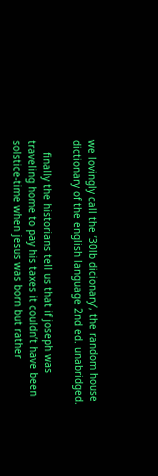we lovingly call the ’30lb dicionary’, the random house dictionary of the english language 2nd ed. unabridged.

    finally the historians tell us that if joseph was traveling home to pay his taxes it couldn’t have been solstice-time when jesus was born but rather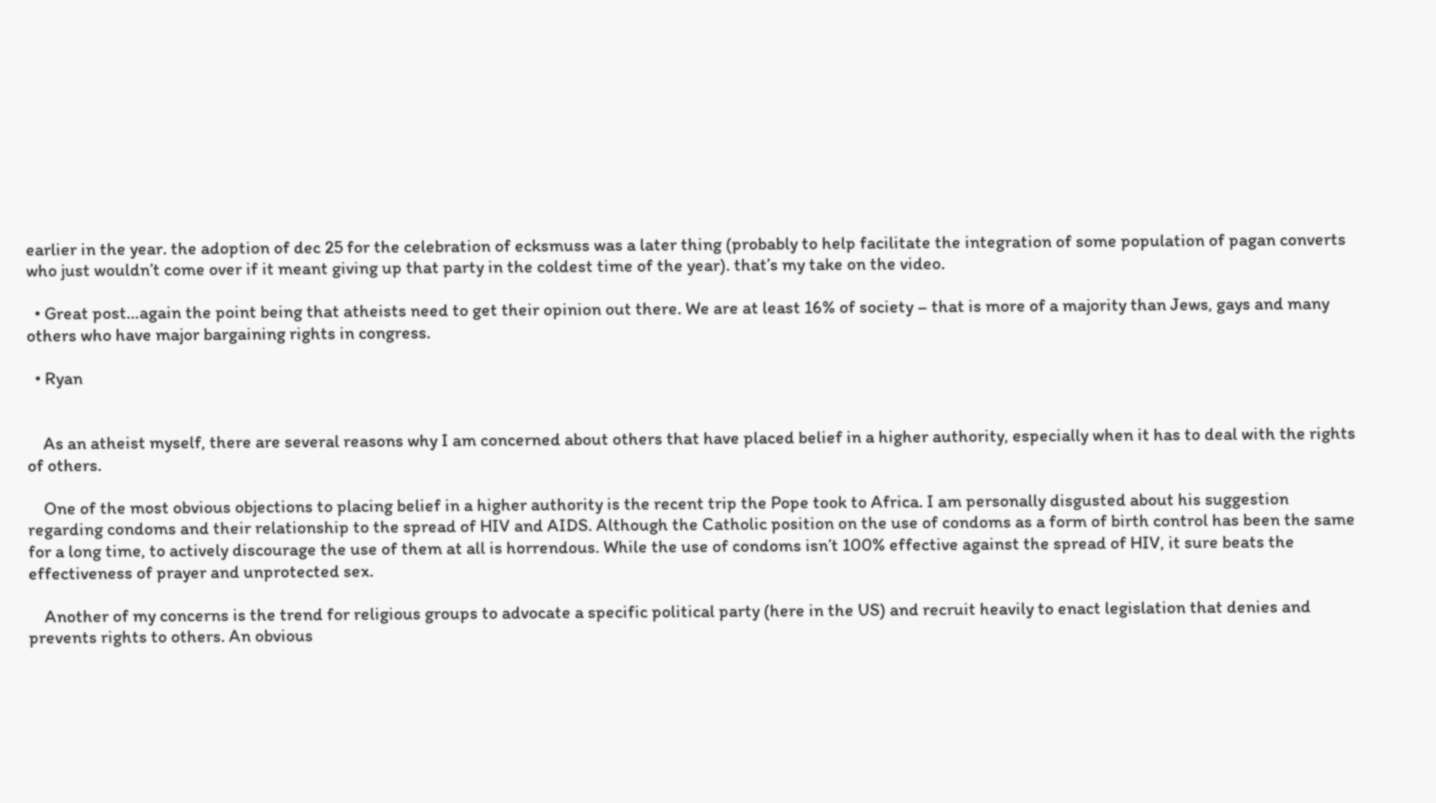earlier in the year. the adoption of dec 25 for the celebration of ecksmuss was a later thing (probably to help facilitate the integration of some population of pagan converts who just wouldn’t come over if it meant giving up that party in the coldest time of the year). that’s my take on the video.

  • Great post…again the point being that atheists need to get their opinion out there. We are at least 16% of society – that is more of a majority than Jews, gays and many others who have major bargaining rights in congress.

  • Ryan


    As an atheist myself, there are several reasons why I am concerned about others that have placed belief in a higher authority, especially when it has to deal with the rights of others.

    One of the most obvious objections to placing belief in a higher authority is the recent trip the Pope took to Africa. I am personally disgusted about his suggestion regarding condoms and their relationship to the spread of HIV and AIDS. Although the Catholic position on the use of condoms as a form of birth control has been the same for a long time, to actively discourage the use of them at all is horrendous. While the use of condoms isn’t 100% effective against the spread of HIV, it sure beats the effectiveness of prayer and unprotected sex.

    Another of my concerns is the trend for religious groups to advocate a specific political party (here in the US) and recruit heavily to enact legislation that denies and prevents rights to others. An obvious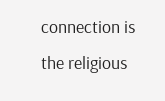connection is the religious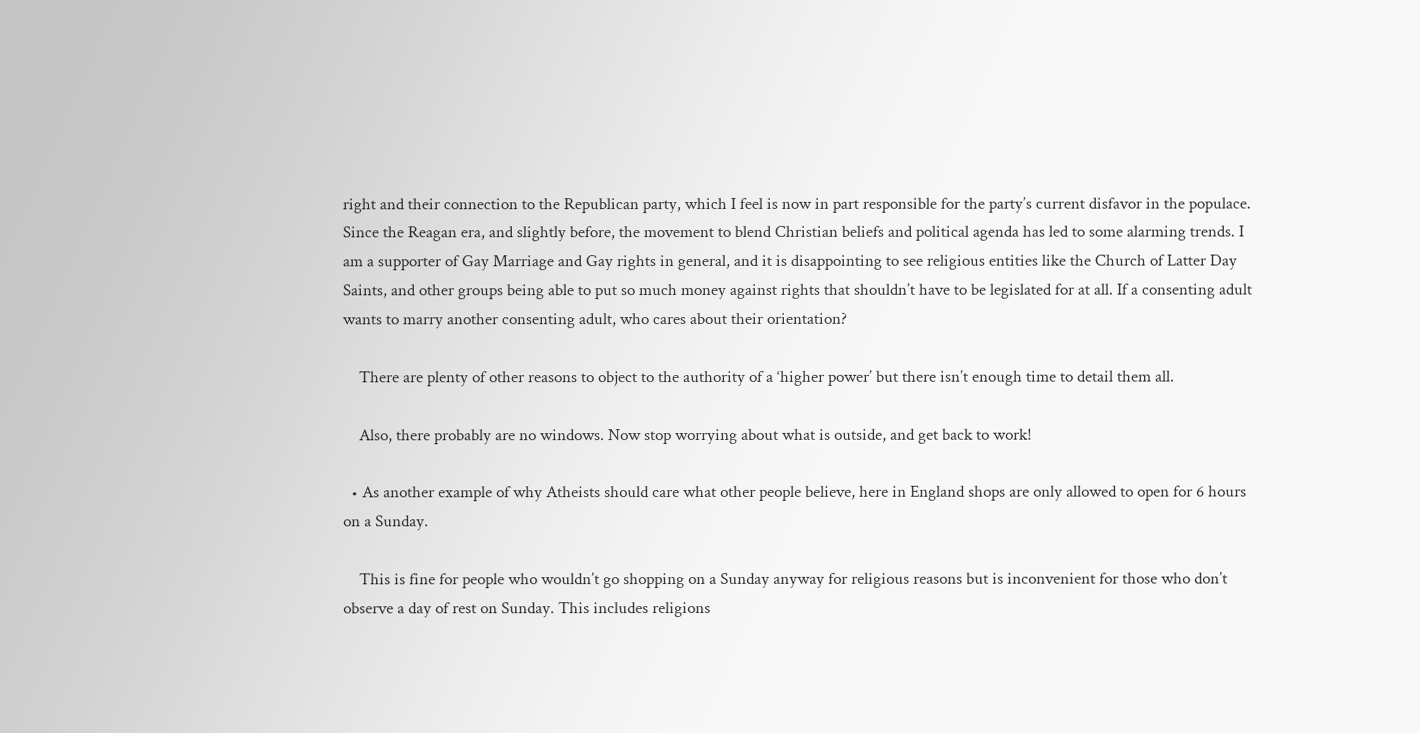right and their connection to the Republican party, which I feel is now in part responsible for the party’s current disfavor in the populace. Since the Reagan era, and slightly before, the movement to blend Christian beliefs and political agenda has led to some alarming trends. I am a supporter of Gay Marriage and Gay rights in general, and it is disappointing to see religious entities like the Church of Latter Day Saints, and other groups being able to put so much money against rights that shouldn’t have to be legislated for at all. If a consenting adult wants to marry another consenting adult, who cares about their orientation?

    There are plenty of other reasons to object to the authority of a ‘higher power’ but there isn’t enough time to detail them all.

    Also, there probably are no windows. Now stop worrying about what is outside, and get back to work!

  • As another example of why Atheists should care what other people believe, here in England shops are only allowed to open for 6 hours on a Sunday.

    This is fine for people who wouldn’t go shopping on a Sunday anyway for religious reasons but is inconvenient for those who don’t observe a day of rest on Sunday. This includes religions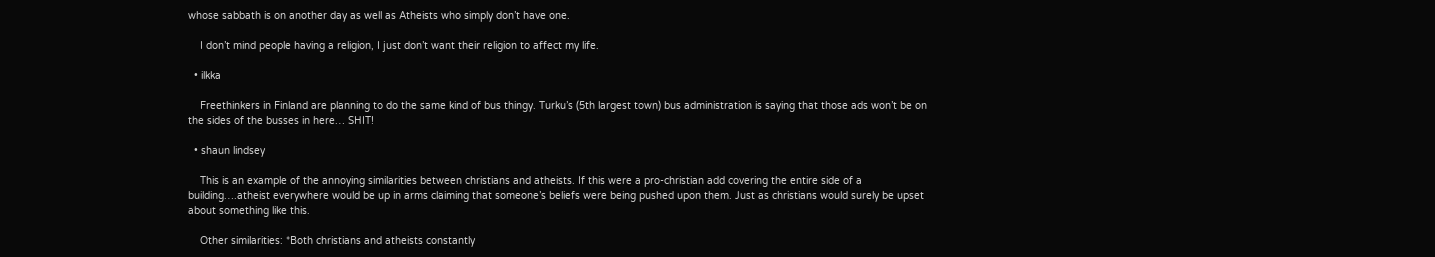whose sabbath is on another day as well as Atheists who simply don’t have one.

    I don’t mind people having a religion, I just don’t want their religion to affect my life.

  • ilkka

    Freethinkers in Finland are planning to do the same kind of bus thingy. Turku’s (5th largest town) bus administration is saying that those ads won’t be on the sides of the busses in here… SHIT!

  • shaun lindsey

    This is an example of the annoying similarities between christians and atheists. If this were a pro-christian add covering the entire side of a building….atheist everywhere would be up in arms claiming that someone’s beliefs were being pushed upon them. Just as christians would surely be upset about something like this.

    Other similarities: *Both christians and atheists constantly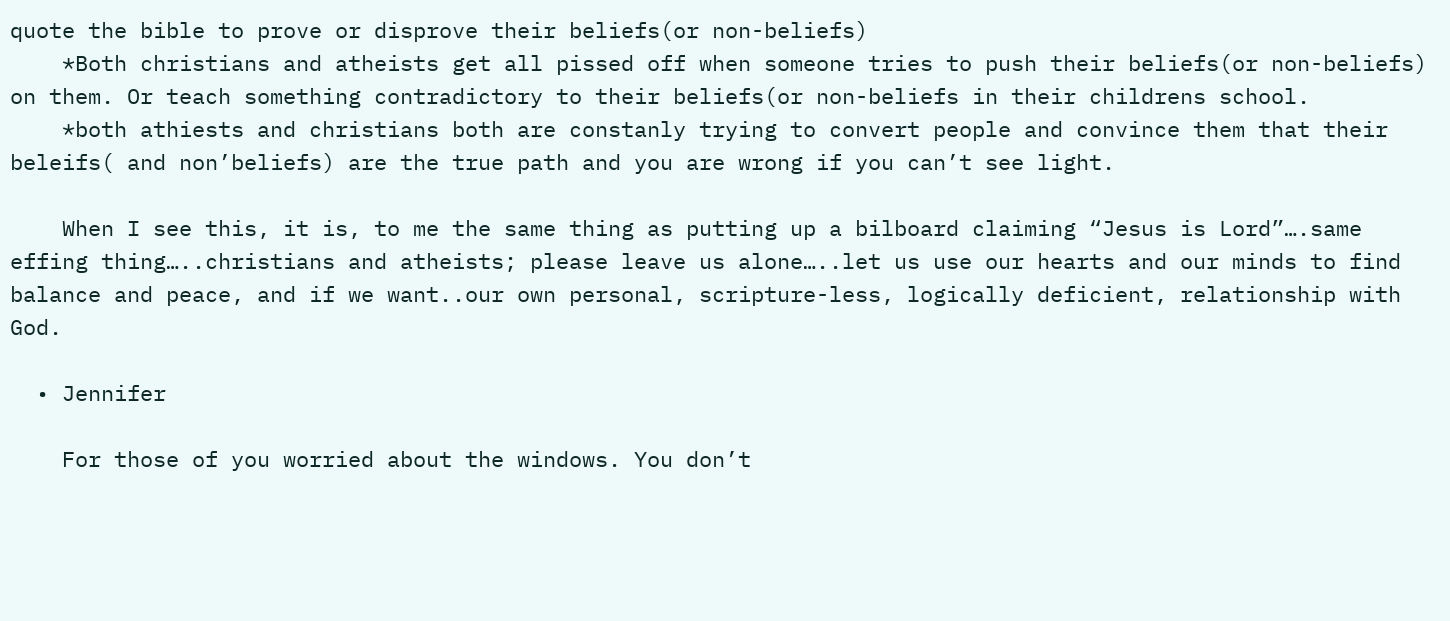quote the bible to prove or disprove their beliefs(or non-beliefs)
    *Both christians and atheists get all pissed off when someone tries to push their beliefs(or non-beliefs) on them. Or teach something contradictory to their beliefs(or non-beliefs in their childrens school.
    *both athiests and christians both are constanly trying to convert people and convince them that their beleifs( and non’beliefs) are the true path and you are wrong if you can’t see light.

    When I see this, it is, to me the same thing as putting up a bilboard claiming “Jesus is Lord”….same effing thing…..christians and atheists; please leave us alone…..let us use our hearts and our minds to find balance and peace, and if we want..our own personal, scripture-less, logically deficient, relationship with God.

  • Jennifer

    For those of you worried about the windows. You don’t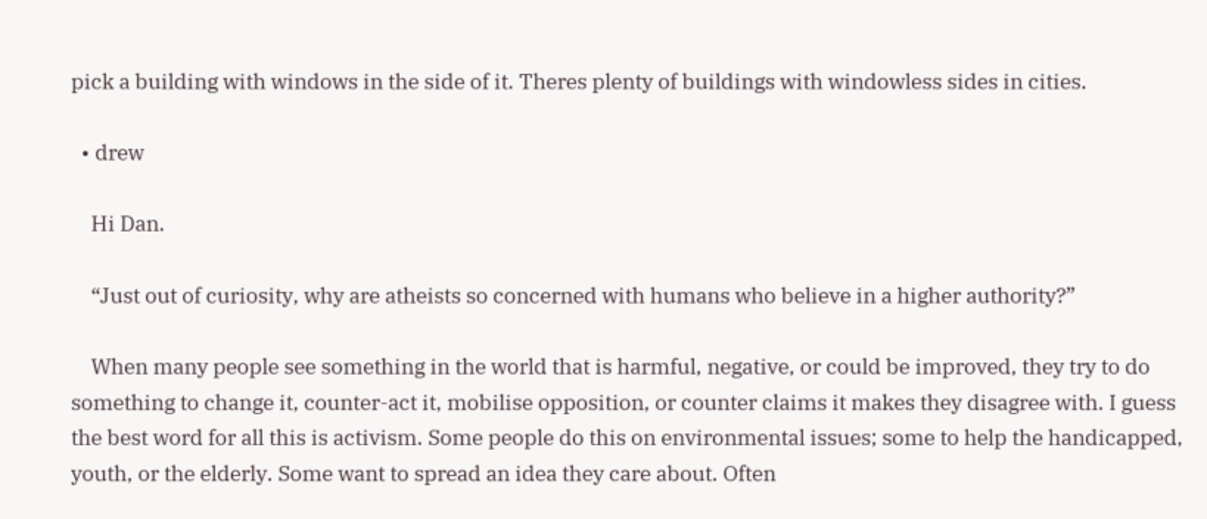pick a building with windows in the side of it. Theres plenty of buildings with windowless sides in cities.

  • drew

    Hi Dan.

    “Just out of curiosity, why are atheists so concerned with humans who believe in a higher authority?”

    When many people see something in the world that is harmful, negative, or could be improved, they try to do something to change it, counter-act it, mobilise opposition, or counter claims it makes they disagree with. I guess the best word for all this is activism. Some people do this on environmental issues; some to help the handicapped, youth, or the elderly. Some want to spread an idea they care about. Often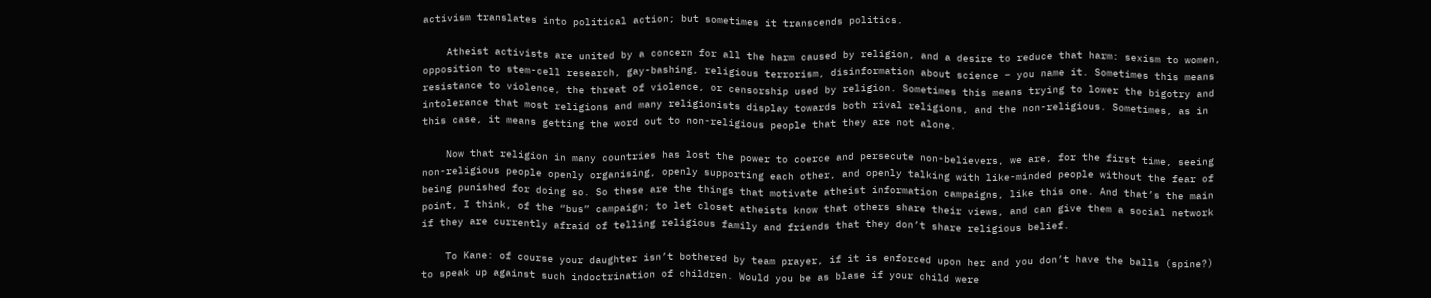activism translates into political action; but sometimes it transcends politics.

    Atheist activists are united by a concern for all the harm caused by religion, and a desire to reduce that harm: sexism to women, opposition to stem-cell research, gay-bashing, religious terrorism, disinformation about science – you name it. Sometimes this means resistance to violence, the threat of violence, or censorship used by religion. Sometimes this means trying to lower the bigotry and intolerance that most religions and many religionists display towards both rival religions, and the non-religious. Sometimes, as in this case, it means getting the word out to non-religious people that they are not alone.

    Now that religion in many countries has lost the power to coerce and persecute non-believers, we are, for the first time, seeing non-religious people openly organising, openly supporting each other, and openly talking with like-minded people without the fear of being punished for doing so. So these are the things that motivate atheist information campaigns, like this one. And that’s the main point, I think, of the “bus” campaign; to let closet atheists know that others share their views, and can give them a social network if they are currently afraid of telling religious family and friends that they don’t share religious belief.

    To Kane: of course your daughter isn’t bothered by team prayer, if it is enforced upon her and you don’t have the balls (spine?) to speak up against such indoctrination of children. Would you be as blase if your child were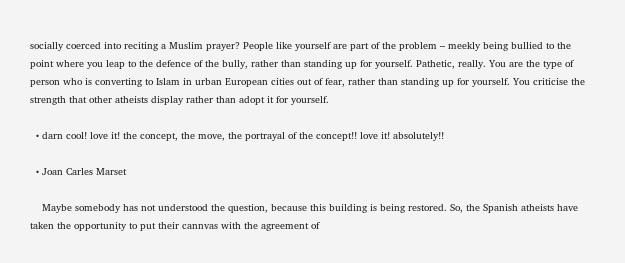socially coerced into reciting a Muslim prayer? People like yourself are part of the problem – meekly being bullied to the point where you leap to the defence of the bully, rather than standing up for yourself. Pathetic, really. You are the type of person who is converting to Islam in urban European cities out of fear, rather than standing up for yourself. You criticise the strength that other atheists display rather than adopt it for yourself.

  • darn cool! love it! the concept, the move, the portrayal of the concept!! love it! absolutely!!

  • Joan Carles Marset

    Maybe somebody has not understood the question, because this building is being restored. So, the Spanish atheists have taken the opportunity to put their cannvas with the agreement of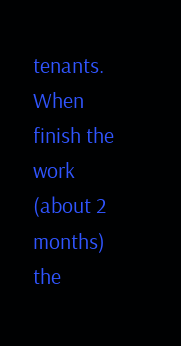tenants. When finish the work (about 2 months) the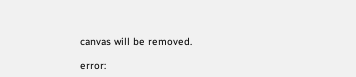canvas will be removed.

error: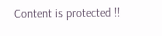Content is protected !!